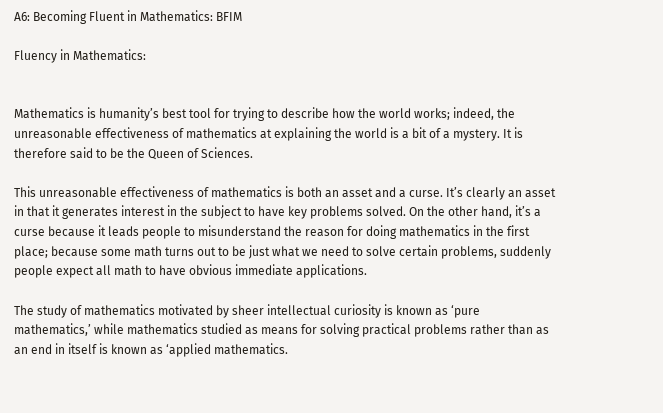A6: Becoming Fluent in Mathematics: BFIM

Fluency in Mathematics:


Mathematics is humanity’s best tool for trying to describe how the world works; indeed, the unreasonable effectiveness of mathematics at explaining the world is a bit of a mystery. It is therefore said to be the Queen of Sciences.

This unreasonable effectiveness of mathematics is both an asset and a curse. It’s clearly an asset in that it generates interest in the subject to have key problems solved. On the other hand, it’s a curse because it leads people to misunderstand the reason for doing mathematics in the first place; because some math turns out to be just what we need to solve certain problems, suddenly people expect all math to have obvious immediate applications.

The study of mathematics motivated by sheer intellectual curiosity is known as ‘pure mathematics,’ while mathematics studied as means for solving practical problems rather than as an end in itself is known as ‘applied mathematics.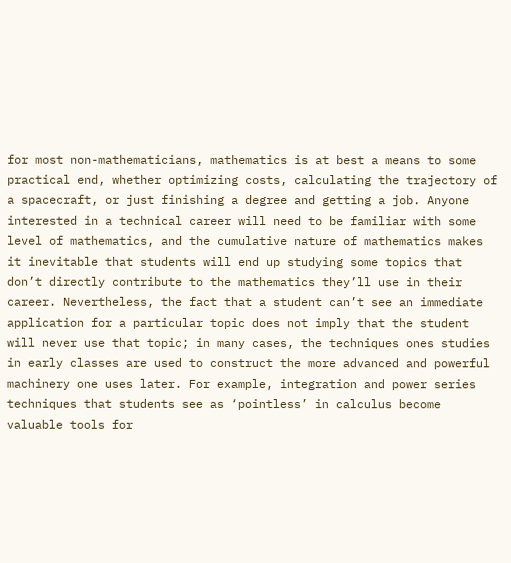for most non-mathematicians, mathematics is at best a means to some practical end, whether optimizing costs, calculating the trajectory of a spacecraft, or just finishing a degree and getting a job. Anyone interested in a technical career will need to be familiar with some level of mathematics, and the cumulative nature of mathematics makes it inevitable that students will end up studying some topics that don’t directly contribute to the mathematics they’ll use in their career. Nevertheless, the fact that a student can’t see an immediate application for a particular topic does not imply that the student will never use that topic; in many cases, the techniques ones studies in early classes are used to construct the more advanced and powerful machinery one uses later. For example, integration and power series techniques that students see as ‘pointless’ in calculus become valuable tools for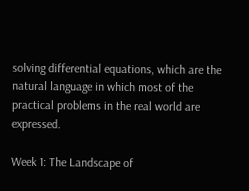solving differential equations, which are the natural language in which most of the practical problems in the real world are expressed.

Week 1: The Landscape of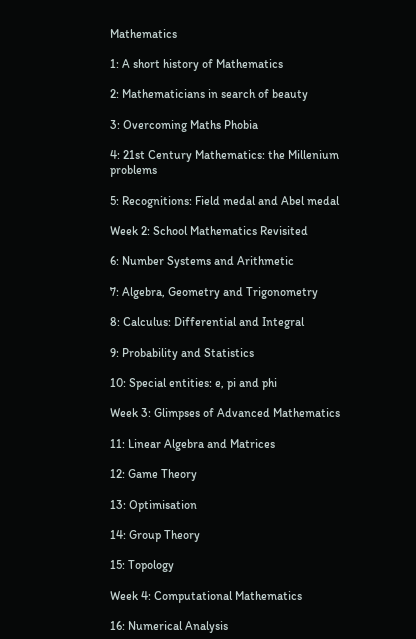Mathematics

1: A short history of Mathematics

2: Mathematicians in search of beauty

3: Overcoming Maths Phobia

4: 21st Century Mathematics: the Millenium problems

5: Recognitions: Field medal and Abel medal

Week 2: School Mathematics Revisited

6: Number Systems and Arithmetic

7: Algebra, Geometry and Trigonometry

8: Calculus: Differential and Integral

9: Probability and Statistics

10: Special entities: e, pi and phi

Week 3: Glimpses of Advanced Mathematics

11: Linear Algebra and Matrices

12: Game Theory

13: Optimisation

14: Group Theory

15: Topology

Week 4: Computational Mathematics

16: Numerical Analysis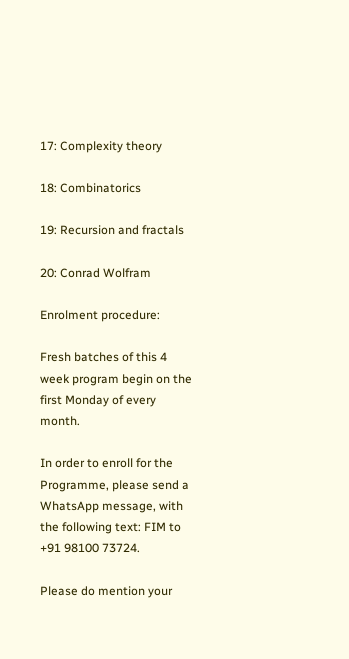17: Complexity theory

18: Combinatorics

19: Recursion and fractals

20: Conrad Wolfram

Enrolment procedure:

Fresh batches of this 4 week program begin on the first Monday of every month.

In order to enroll for the Programme, please send a WhatsApp message, with the following text: FIM to +91 98100 73724.

Please do mention your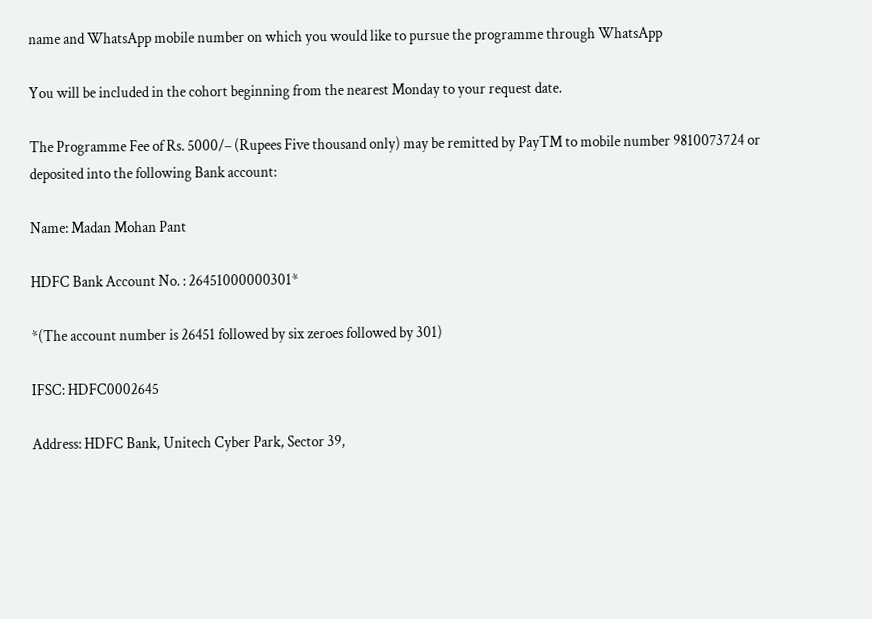name and WhatsApp mobile number on which you would like to pursue the programme through WhatsApp

You will be included in the cohort beginning from the nearest Monday to your request date.

The Programme Fee of Rs. 5000/– (Rupees Five thousand only) may be remitted by PayTM to mobile number 9810073724 or deposited into the following Bank account:

Name: Madan Mohan Pant

HDFC Bank Account No. : 26451000000301*

*(The account number is 26451 followed by six zeroes followed by 301)

IFSC: HDFC0002645

Address: HDFC Bank, Unitech Cyber Park, Sector 39,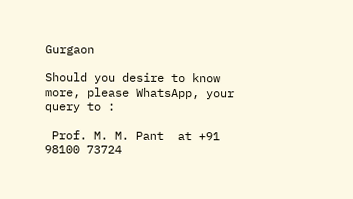Gurgaon

Should you desire to know more, please WhatsApp, your query to :

 Prof. M. M. Pant  at +91 98100 73724